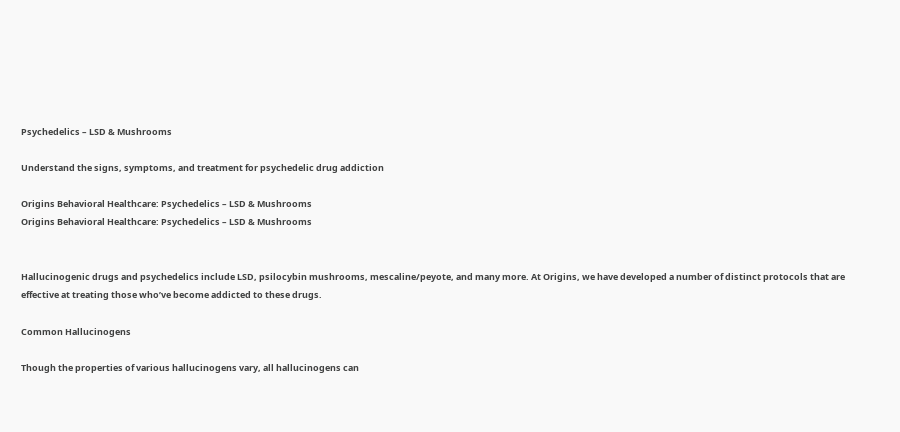Psychedelics – LSD & Mushrooms

Understand the signs, symptoms, and treatment for psychedelic drug addiction

Origins Behavioral Healthcare: Psychedelics – LSD & Mushrooms
Origins Behavioral Healthcare: Psychedelics – LSD & Mushrooms


Hallucinogenic drugs and psychedelics include LSD, psilocybin mushrooms, mescaline/peyote, and many more. At Origins, we have developed a number of distinct protocols that are effective at treating those who’ve become addicted to these drugs.

Common Hallucinogens

Though the properties of various hallucinogens vary, all hallucinogens can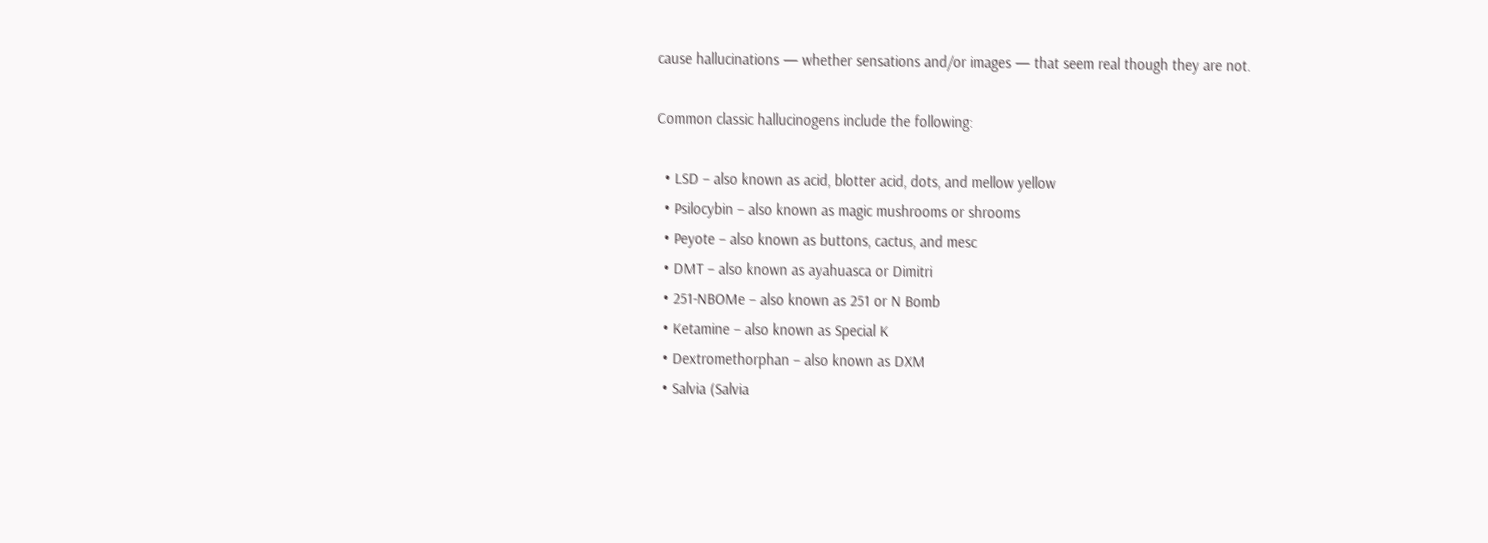cause hallucinations — whether sensations and/or images — that seem real though they are not.

Common classic hallucinogens include the following:

  • LSD – also known as acid, blotter acid, dots, and mellow yellow
  • Psilocybin – also known as magic mushrooms or shrooms
  • Peyote – also known as buttons, cactus, and mesc
  • DMT – also known as ayahuasca or Dimitri
  • 251-NBOMe – also known as 251 or N Bomb
  • Ketamine – also known as Special K
  • Dextromethorphan – also known as DXM
  • Salvia (Salvia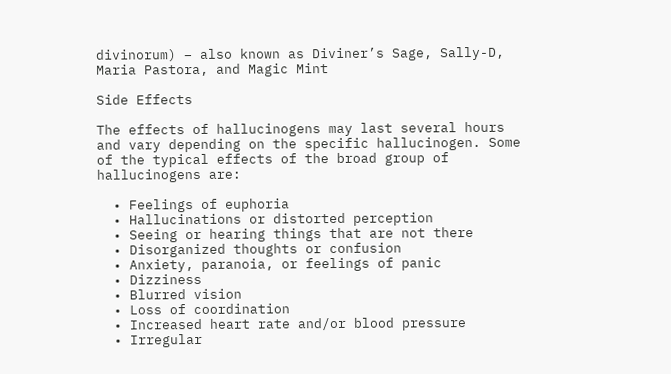divinorum) – also known as Diviner’s Sage, Sally-D, Maria Pastora, and Magic Mint

Side Effects

The effects of hallucinogens may last several hours and vary depending on the specific hallucinogen. Some of the typical effects of the broad group of hallucinogens are:

  • Feelings of euphoria
  • Hallucinations or distorted perception
  • Seeing or hearing things that are not there
  • Disorganized thoughts or confusion
  • Anxiety, paranoia, or feelings of panic
  • Dizziness
  • Blurred vision
  • Loss of coordination
  • Increased heart rate and/or blood pressure
  • Irregular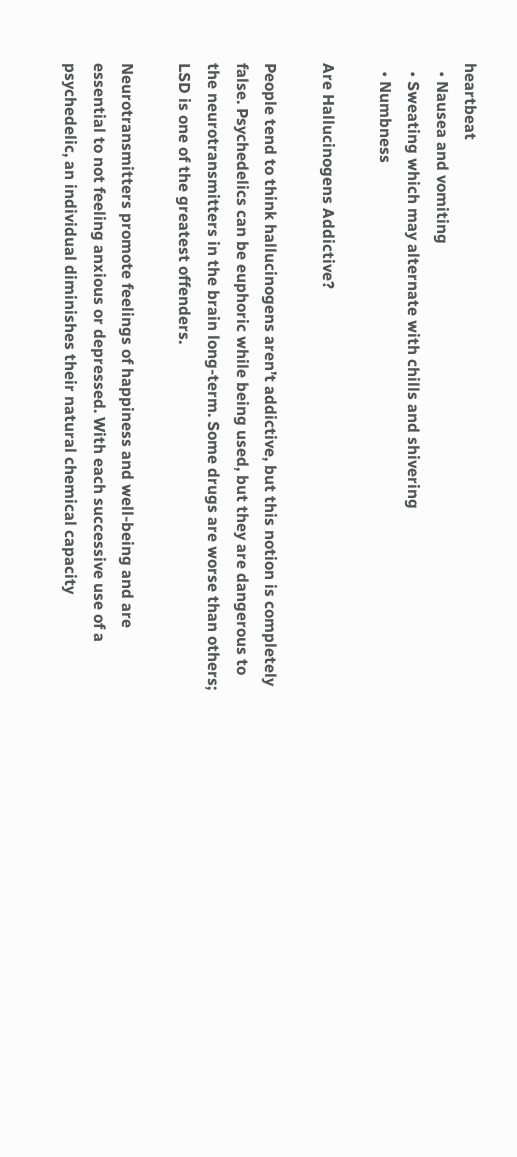heartbeat
  • Nausea and vomiting
  • Sweating which may alternate with chills and shivering
  • Numbness

Are Hallucinogens Addictive?

People tend to think hallucinogens aren’t addictive, but this notion is completely false. Psychedelics can be euphoric while being used, but they are dangerous to the neurotransmitters in the brain long-term. Some drugs are worse than others; LSD is one of the greatest offenders.

Neurotransmitters promote feelings of happiness and well-being and are essential to not feeling anxious or depressed. With each successive use of a psychedelic, an individual diminishes their natural chemical capacity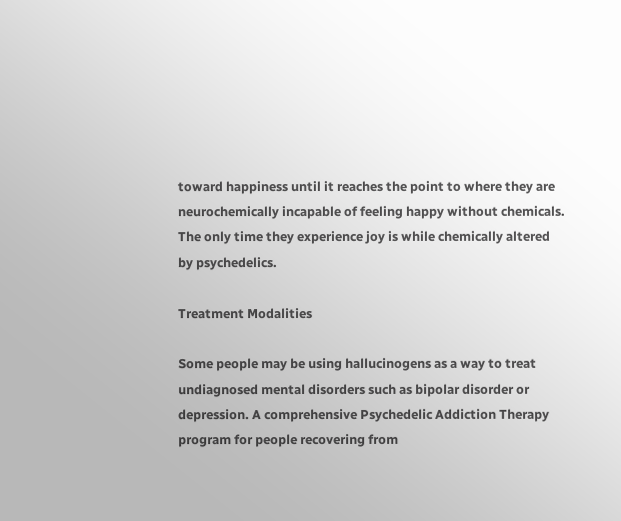toward happiness until it reaches the point to where they are neurochemically incapable of feeling happy without chemicals. The only time they experience joy is while chemically altered by psychedelics.

Treatment Modalities

Some people may be using hallucinogens as a way to treat undiagnosed mental disorders such as bipolar disorder or depression. A comprehensive Psychedelic Addiction Therapy program for people recovering from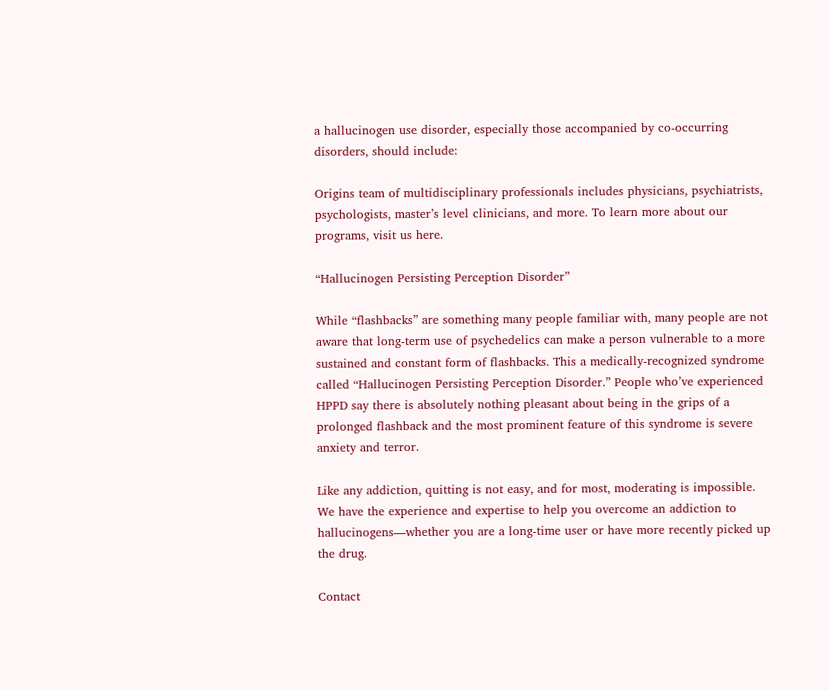a hallucinogen use disorder, especially those accompanied by co-occurring disorders, should include:

Origins team of multidisciplinary professionals includes physicians, psychiatrists, psychologists, master’s level clinicians, and more. To learn more about our programs, visit us here.

“Hallucinogen Persisting Perception Disorder”

While “flashbacks” are something many people familiar with, many people are not aware that long-term use of psychedelics can make a person vulnerable to a more sustained and constant form of flashbacks. This a medically-recognized syndrome called “Hallucinogen Persisting Perception Disorder.” People who’ve experienced HPPD say there is absolutely nothing pleasant about being in the grips of a prolonged flashback and the most prominent feature of this syndrome is severe anxiety and terror.

Like any addiction, quitting is not easy, and for most, moderating is impossible. We have the experience and expertise to help you overcome an addiction to hallucinogens—whether you are a long-time user or have more recently picked up the drug.

Contact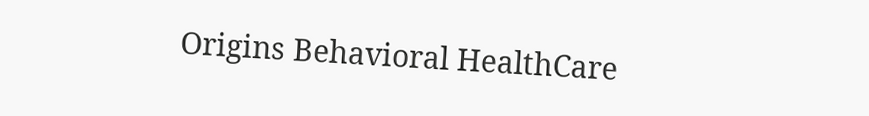Origins Behavioral HealthCare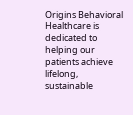Origins Behavioral Healthcare is dedicated to helping our patients achieve lifelong, sustainable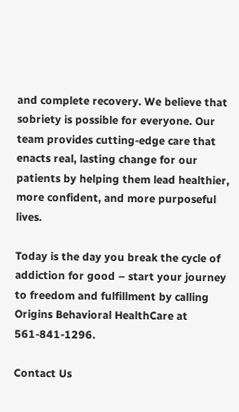and complete recovery. We believe that sobriety is possible for everyone. Our team provides cutting-edge care that enacts real, lasting change for our patients by helping them lead healthier, more confident, and more purposeful lives.

Today is the day you break the cycle of addiction for good – start your journey to freedom and fulfillment by calling Origins Behavioral HealthCare at 561-841-1296.

Contact Us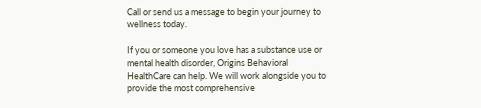Call or send us a message to begin your journey to wellness today.

If you or someone you love has a substance use or mental health disorder, Origins Behavioral HealthCare can help. We will work alongside you to provide the most comprehensive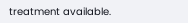treatment available.